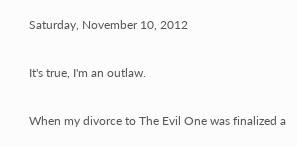Saturday, November 10, 2012

It's true, I'm an outlaw.

When my divorce to The Evil One was finalized a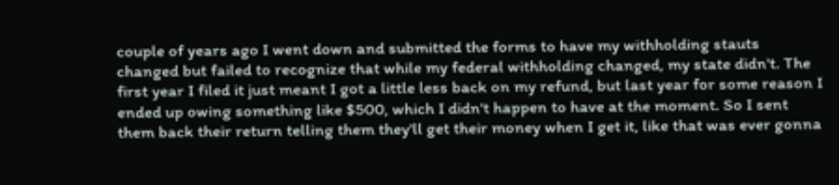couple of years ago I went down and submitted the forms to have my withholding stauts changed but failed to recognize that while my federal withholding changed, my state didn't. The first year I filed it just meant I got a little less back on my refund, but last year for some reason I ended up owing something like $500, which I didn't happen to have at the moment. So I sent them back their return telling them they'll get their money when I get it, like that was ever gonna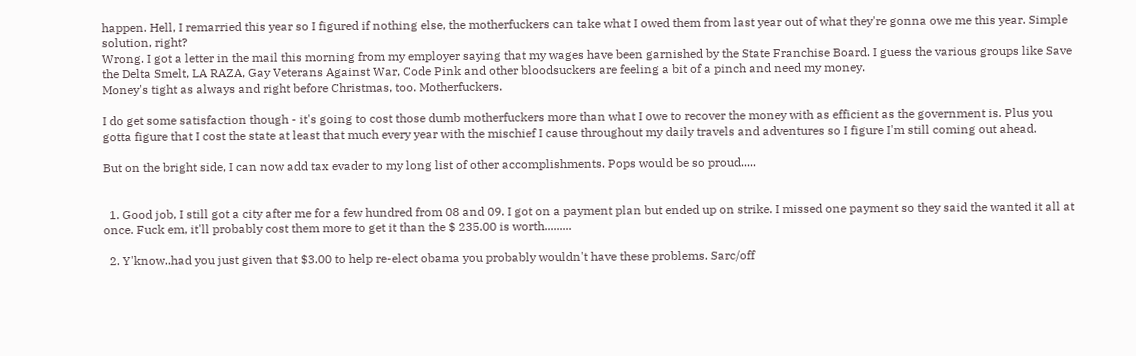happen. Hell, I remarried this year so I figured if nothing else, the motherfuckers can take what I owed them from last year out of what they're gonna owe me this year. Simple solution, right?
Wrong. I got a letter in the mail this morning from my employer saying that my wages have been garnished by the State Franchise Board. I guess the various groups like Save the Delta Smelt, LA RAZA, Gay Veterans Against War, Code Pink and other bloodsuckers are feeling a bit of a pinch and need my money.
Money's tight as always and right before Christmas, too. Motherfuckers.

I do get some satisfaction though - it's going to cost those dumb motherfuckers more than what I owe to recover the money with as efficient as the government is. Plus you gotta figure that I cost the state at least that much every year with the mischief I cause throughout my daily travels and adventures so I figure I'm still coming out ahead.

But on the bright side, I can now add tax evader to my long list of other accomplishments. Pops would be so proud.....


  1. Good job, I still got a city after me for a few hundred from 08 and 09. I got on a payment plan but ended up on strike. I missed one payment so they said the wanted it all at once. Fuck em, it'll probably cost them more to get it than the $ 235.00 is worth.........

  2. Y'know..had you just given that $3.00 to help re-elect obama you probably wouldn't have these problems. Sarc/off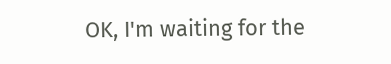OK, I'm waiting for the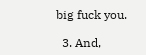big fuck you.

  3. And,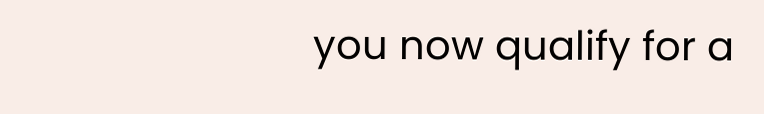you now qualify for a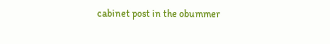cabinet post in the obummer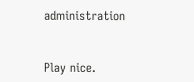administration


Play nice.